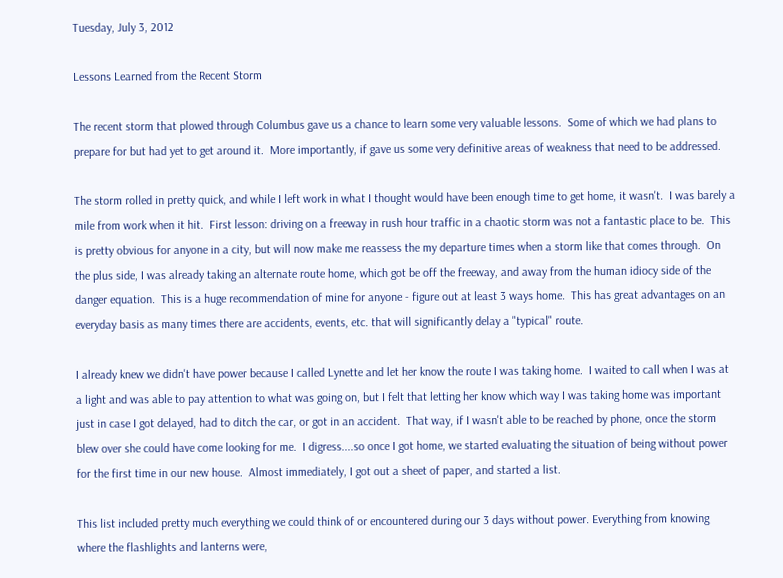Tuesday, July 3, 2012

Lessons Learned from the Recent Storm

The recent storm that plowed through Columbus gave us a chance to learn some very valuable lessons.  Some of which we had plans to prepare for but had yet to get around it.  More importantly, if gave us some very definitive areas of weakness that need to be addressed.

The storm rolled in pretty quick, and while I left work in what I thought would have been enough time to get home, it wasn't.  I was barely a mile from work when it hit.  First lesson: driving on a freeway in rush hour traffic in a chaotic storm was not a fantastic place to be.  This is pretty obvious for anyone in a city, but will now make me reassess the my departure times when a storm like that comes through.  On the plus side, I was already taking an alternate route home, which got be off the freeway, and away from the human idiocy side of the danger equation.  This is a huge recommendation of mine for anyone - figure out at least 3 ways home.  This has great advantages on an everyday basis as many times there are accidents, events, etc. that will significantly delay a "typical" route.

I already knew we didn't have power because I called Lynette and let her know the route I was taking home.  I waited to call when I was at a light and was able to pay attention to what was going on, but I felt that letting her know which way I was taking home was important just in case I got delayed, had to ditch the car, or got in an accident.  That way, if I wasn't able to be reached by phone, once the storm blew over she could have come looking for me.  I digress....so once I got home, we started evaluating the situation of being without power for the first time in our new house.  Almost immediately, I got out a sheet of paper, and started a list.

This list included pretty much everything we could think of or encountered during our 3 days without power. Everything from knowing where the flashlights and lanterns were,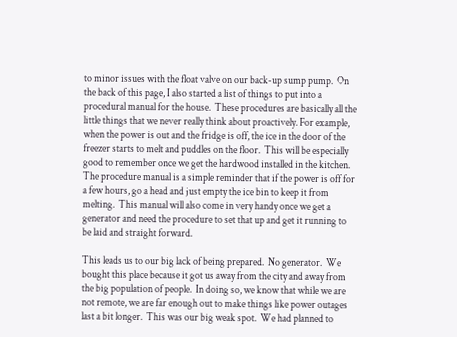to minor issues with the float valve on our back-up sump pump.  On the back of this page, I also started a list of things to put into a procedural manual for the house.  These procedures are basically all the little things that we never really think about proactively. For example, when the power is out and the fridge is off, the ice in the door of the freezer starts to melt and puddles on the floor.  This will be especially good to remember once we get the hardwood installed in the kitchen.  The procedure manual is a simple reminder that if the power is off for a few hours, go a head and just empty the ice bin to keep it from melting.  This manual will also come in very handy once we get a generator and need the procedure to set that up and get it running to be laid and straight forward.

This leads us to our big lack of being prepared.  No generator.  We bought this place because it got us away from the city and away from the big population of people.  In doing so, we know that while we are not remote, we are far enough out to make things like power outages last a bit longer.  This was our big weak spot.  We had planned to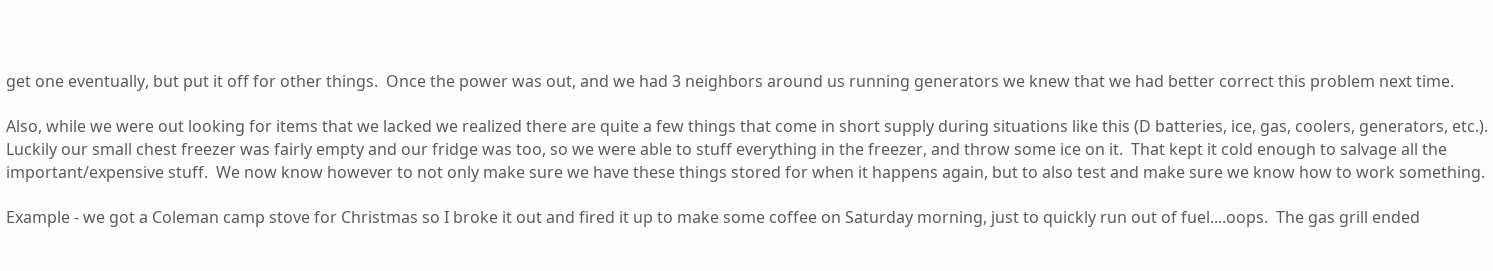get one eventually, but put it off for other things.  Once the power was out, and we had 3 neighbors around us running generators we knew that we had better correct this problem next time.

Also, while we were out looking for items that we lacked we realized there are quite a few things that come in short supply during situations like this (D batteries, ice, gas, coolers, generators, etc.).  Luckily our small chest freezer was fairly empty and our fridge was too, so we were able to stuff everything in the freezer, and throw some ice on it.  That kept it cold enough to salvage all the important/expensive stuff.  We now know however to not only make sure we have these things stored for when it happens again, but to also test and make sure we know how to work something.

Example - we got a Coleman camp stove for Christmas so I broke it out and fired it up to make some coffee on Saturday morning, just to quickly run out of fuel....oops.  The gas grill ended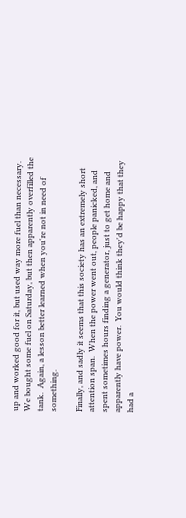up and worked good for it, but used way more fuel than necessary.  We bought some fuel on Saturday, but then apparently overfilled the tank.  Again, a lesson better learned when you're not in need of something.

Finally, and sadly it seems that this society has an extremely short attention span.  When the power went out, people panicked, and spent sometimes hours finding a generator, just to get home and apparently have power.  You would think they'd be happy that they had a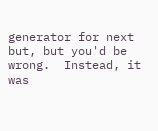generator for next but, but you'd be wrong.  Instead, it was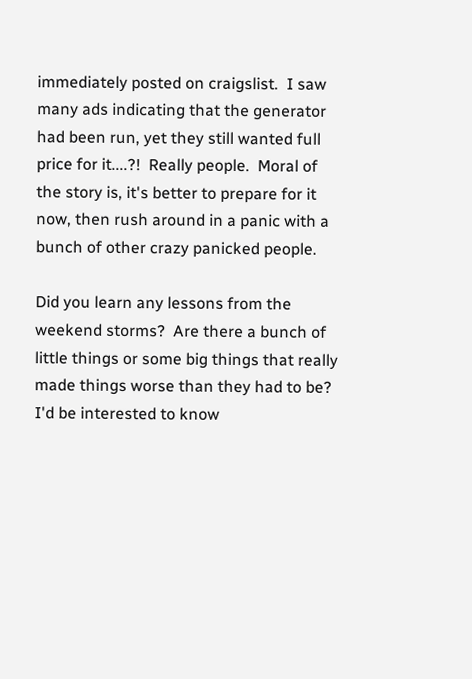immediately posted on craigslist.  I saw many ads indicating that the generator had been run, yet they still wanted full price for it....?!  Really people.  Moral of the story is, it's better to prepare for it now, then rush around in a panic with a bunch of other crazy panicked people.

Did you learn any lessons from the weekend storms?  Are there a bunch of little things or some big things that really made things worse than they had to be?  I'd be interested to know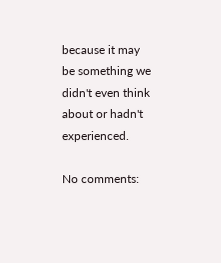because it may be something we didn't even think about or hadn't experienced.

No comments: